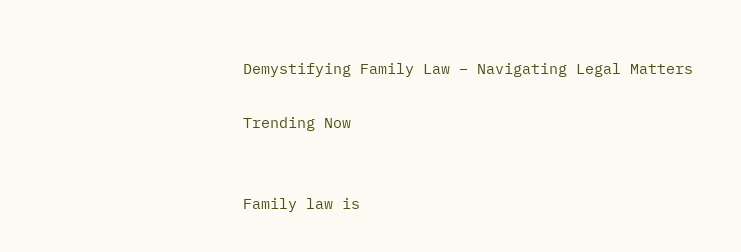Demystifying Family Law – Navigating Legal Matters

Trending Now


Family law is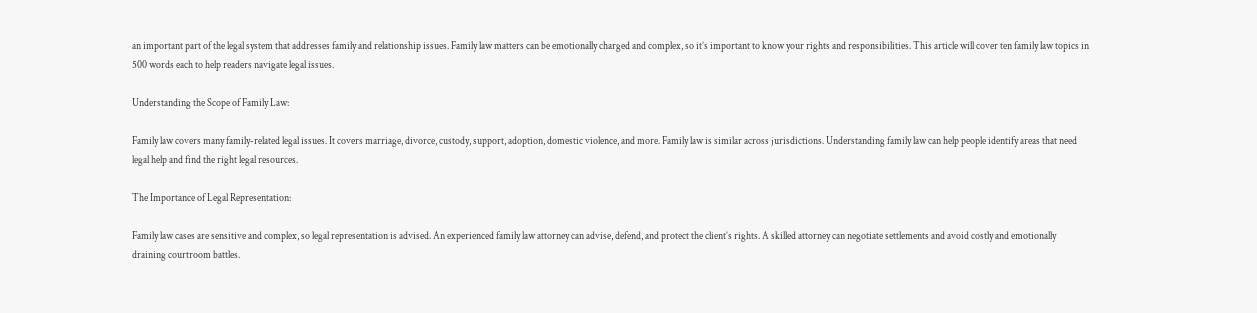an important part of the legal system that addresses family and relationship issues. Family law matters can be emotionally charged and complex, so it’s important to know your rights and responsibilities. This article will cover ten family law topics in 500 words each to help readers navigate legal issues.

Understanding the Scope of Family Law:

Family law covers many family-related legal issues. It covers marriage, divorce, custody, support, adoption, domestic violence, and more. Family law is similar across jurisdictions. Understanding family law can help people identify areas that need legal help and find the right legal resources.

The Importance of Legal Representation:

Family law cases are sensitive and complex, so legal representation is advised. An experienced family law attorney can advise, defend, and protect the client’s rights. A skilled attorney can negotiate settlements and avoid costly and emotionally draining courtroom battles.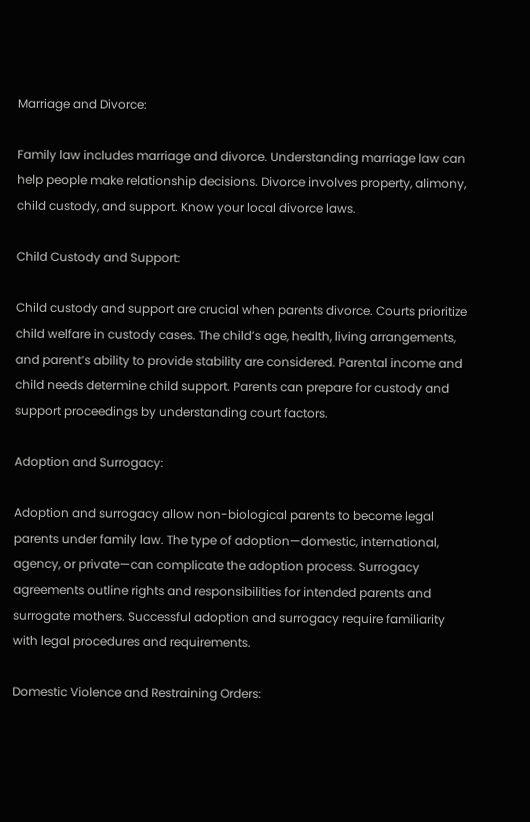Marriage and Divorce:

Family law includes marriage and divorce. Understanding marriage law can help people make relationship decisions. Divorce involves property, alimony, child custody, and support. Know your local divorce laws.

Child Custody and Support:

Child custody and support are crucial when parents divorce. Courts prioritize child welfare in custody cases. The child’s age, health, living arrangements, and parent’s ability to provide stability are considered. Parental income and child needs determine child support. Parents can prepare for custody and support proceedings by understanding court factors.

Adoption and Surrogacy:

Adoption and surrogacy allow non-biological parents to become legal parents under family law. The type of adoption—domestic, international, agency, or private—can complicate the adoption process. Surrogacy agreements outline rights and responsibilities for intended parents and surrogate mothers. Successful adoption and surrogacy require familiarity with legal procedures and requirements.

Domestic Violence and Restraining Orders: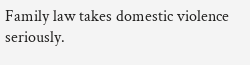Family law takes domestic violence seriously.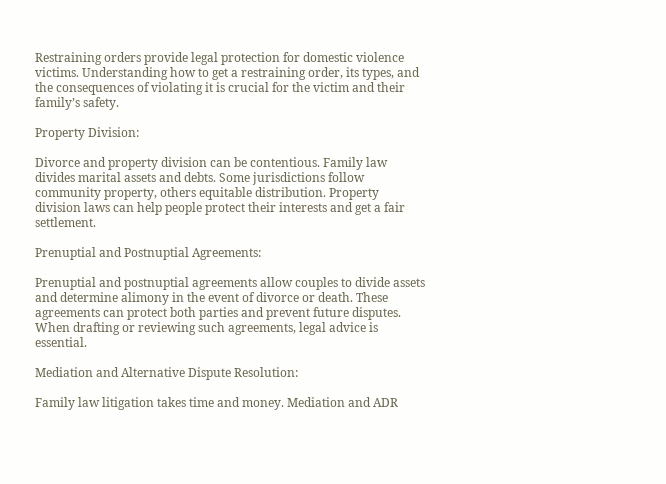Restraining orders provide legal protection for domestic violence victims. Understanding how to get a restraining order, its types, and the consequences of violating it is crucial for the victim and their family’s safety.

Property Division:

Divorce and property division can be contentious. Family law divides marital assets and debts. Some jurisdictions follow community property, others equitable distribution. Property division laws can help people protect their interests and get a fair settlement.

Prenuptial and Postnuptial Agreements:

Prenuptial and postnuptial agreements allow couples to divide assets and determine alimony in the event of divorce or death. These agreements can protect both parties and prevent future disputes. When drafting or reviewing such agreements, legal advice is essential.

Mediation and Alternative Dispute Resolution:

Family law litigation takes time and money. Mediation and ADR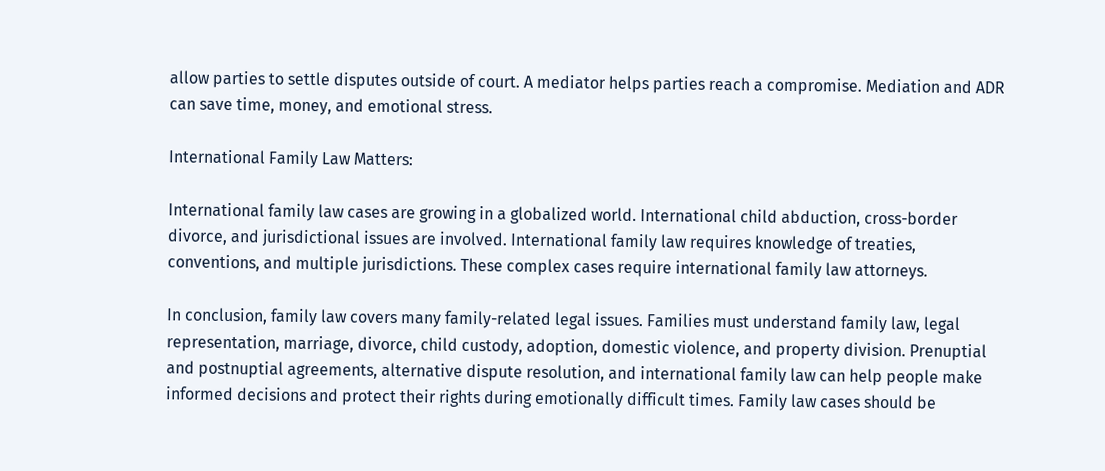allow parties to settle disputes outside of court. A mediator helps parties reach a compromise. Mediation and ADR can save time, money, and emotional stress.

International Family Law Matters:

International family law cases are growing in a globalized world. International child abduction, cross-border divorce, and jurisdictional issues are involved. International family law requires knowledge of treaties, conventions, and multiple jurisdictions. These complex cases require international family law attorneys.

In conclusion, family law covers many family-related legal issues. Families must understand family law, legal representation, marriage, divorce, child custody, adoption, domestic violence, and property division. Prenuptial and postnuptial agreements, alternative dispute resolution, and international family law can help people make informed decisions and protect their rights during emotionally difficult times. Family law cases should be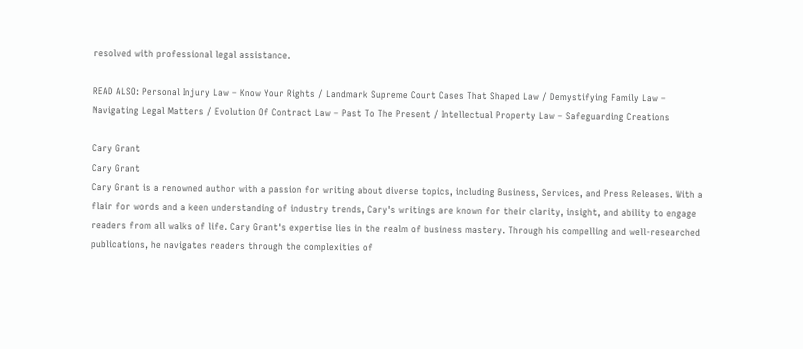resolved with professional legal assistance.

READ ALSO: Personal Injury Law – Know Your Rights / Landmark Supreme Court Cases That Shaped Law / Demystifying Family Law – Navigating Legal Matters / Evolution Of Contract Law – Past To The Present / Intellectual Property Law – Safeguarding Creations

Cary Grant
Cary Grant
Cary Grant is a renowned author with a passion for writing about diverse topics, including Business, Services, and Press Releases. With a flair for words and a keen understanding of industry trends, Cary's writings are known for their clarity, insight, and ability to engage readers from all walks of life. Cary Grant's expertise lies in the realm of business mastery. Through his compelling and well-researched publications, he navigates readers through the complexities of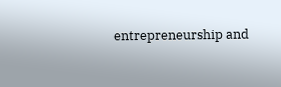entrepreneurship and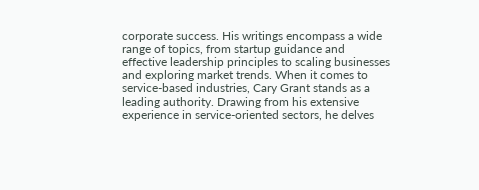corporate success. His writings encompass a wide range of topics, from startup guidance and effective leadership principles to scaling businesses and exploring market trends. When it comes to service-based industries, Cary Grant stands as a leading authority. Drawing from his extensive experience in service-oriented sectors, he delves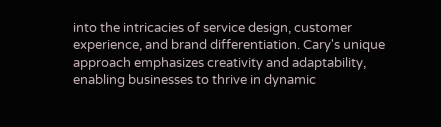into the intricacies of service design, customer experience, and brand differentiation. Cary's unique approach emphasizes creativity and adaptability, enabling businesses to thrive in dynamic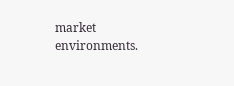market environments.